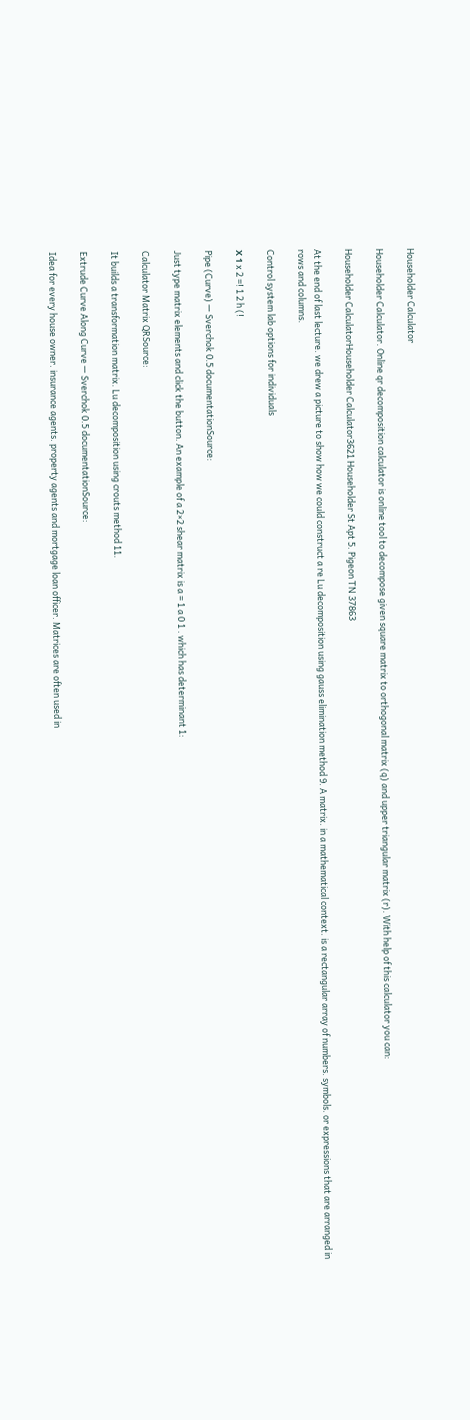Householder Calculator

Householder Calculator. Online qr decomposition calculator is online tool to decompose given square matrix to orthogonal matrix (q) and upper triangular matrix (r). With help of this calculator you can:

Householder CalculatorHouseholder Calculator3621 Householder St Apt 5. Pigeon TN 37863

At the end of last lecture. we drew a picture to show how we could construct a re Lu decomposition using gauss elimination method 9. A matrix. in a mathematical context. is a rectangular array of numbers. symbols. or expressions that are arranged in rows and columns.

Control system lab options for individuals

Χ 1 x 2 =! 1 2 h (!

Pipe (Curve) — Sverchok 0.5 documentationSource:

Just type matrix elements and click the button. An example of a 2×2 shear matrix is a = 1 a 0 1 . which has determinant 1:

Calculator Matrix QRSource:

It builds a transformation matrix. Lu decomposition using crouts method 11.

Extrude Curve Along Curve — Sverchok 0.5 documentationSource:

Idea for every house owner. insurance agents. property agents and mortgage loan officer. Matrices are often used in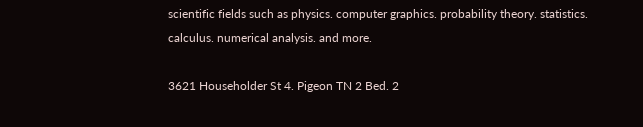scientific fields such as physics. computer graphics. probability theory. statistics. calculus. numerical analysis. and more.

3621 Householder St 4. Pigeon TN 2 Bed. 2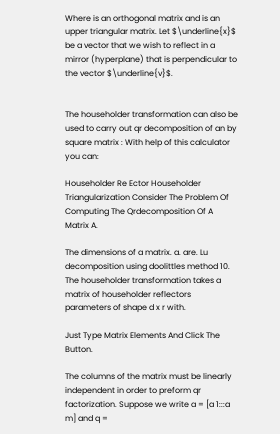Where is an orthogonal matrix and is an upper triangular matrix. Let $\underline{x}$ be a vector that we wish to reflect in a mirror (hyperplane) that is perpendicular to the vector $\underline{v}$.


The householder transformation can also be used to carry out qr decomposition of an by square matrix : With help of this calculator you can:

Householder Re Ector Householder Triangularization Consider The Problem Of Computing The Qrdecomposition Of A Matrix A.

The dimensions of a matrix. a. are. Lu decomposition using doolittles method 10. The householder transformation takes a matrix of householder reflectors parameters of shape d x r with.

Just Type Matrix Elements And Click The Button.

The columns of the matrix must be linearly independent in order to preform qr factorization. Suppose we write a = [a 1:::a m] and q =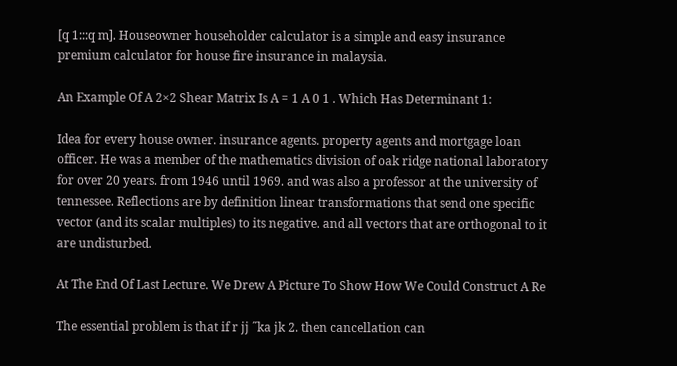[q 1:::q m]. Houseowner householder calculator is a simple and easy insurance premium calculator for house fire insurance in malaysia.

An Example Of A 2×2 Shear Matrix Is A = 1 A 0 1 . Which Has Determinant 1:

Idea for every house owner. insurance agents. property agents and mortgage loan officer. He was a member of the mathematics division of oak ridge national laboratory for over 20 years. from 1946 until 1969. and was also a professor at the university of tennessee. Reflections are by definition linear transformations that send one specific vector (and its scalar multiples) to its negative. and all vectors that are orthogonal to it are undisturbed.

At The End Of Last Lecture. We Drew A Picture To Show How We Could Construct A Re

The essential problem is that if r jj ˝ka jk 2. then cancellation can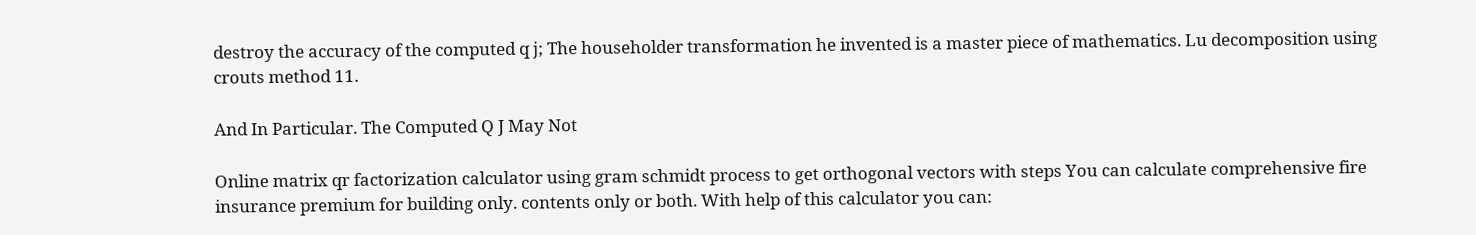destroy the accuracy of the computed q j; The householder transformation he invented is a master piece of mathematics. Lu decomposition using crouts method 11.

And In Particular. The Computed Q J May Not

Online matrix qr factorization calculator using gram schmidt process to get orthogonal vectors with steps You can calculate comprehensive fire insurance premium for building only. contents only or both. With help of this calculator you can: